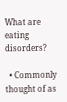What are eating disorders?

  • Commonly thought of as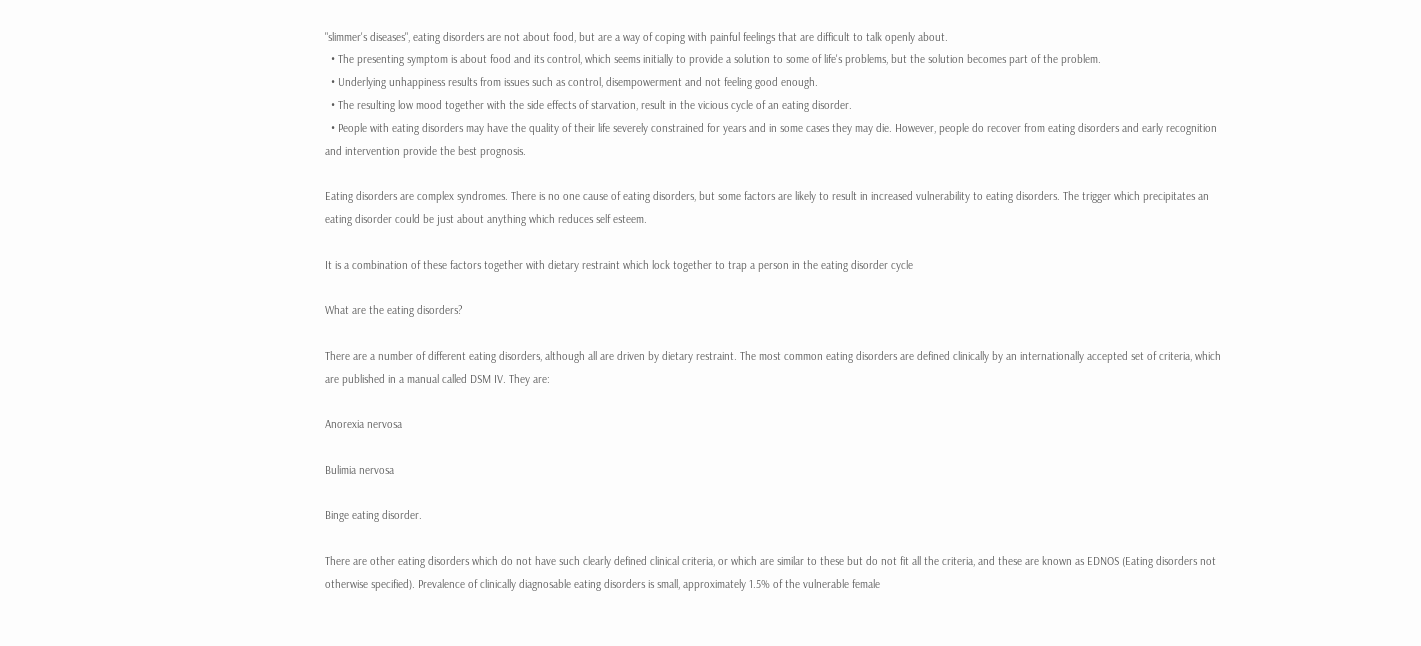"slimmer's diseases", eating disorders are not about food, but are a way of coping with painful feelings that are difficult to talk openly about.
  • The presenting symptom is about food and its control, which seems initially to provide a solution to some of life's problems, but the solution becomes part of the problem.
  • Underlying unhappiness results from issues such as control, disempowerment and not feeling good enough.
  • The resulting low mood together with the side effects of starvation, result in the vicious cycle of an eating disorder.
  • People with eating disorders may have the quality of their life severely constrained for years and in some cases they may die. However, people do recover from eating disorders and early recognition and intervention provide the best prognosis.

Eating disorders are complex syndromes. There is no one cause of eating disorders, but some factors are likely to result in increased vulnerability to eating disorders. The trigger which precipitates an eating disorder could be just about anything which reduces self esteem.

It is a combination of these factors together with dietary restraint which lock together to trap a person in the eating disorder cycle

What are the eating disorders?

There are a number of different eating disorders, although all are driven by dietary restraint. The most common eating disorders are defined clinically by an internationally accepted set of criteria, which are published in a manual called DSM IV. They are:

Anorexia nervosa

Bulimia nervosa

Binge eating disorder.

There are other eating disorders which do not have such clearly defined clinical criteria, or which are similar to these but do not fit all the criteria, and these are known as EDNOS (Eating disorders not otherwise specified). Prevalence of clinically diagnosable eating disorders is small, approximately 1.5% of the vulnerable female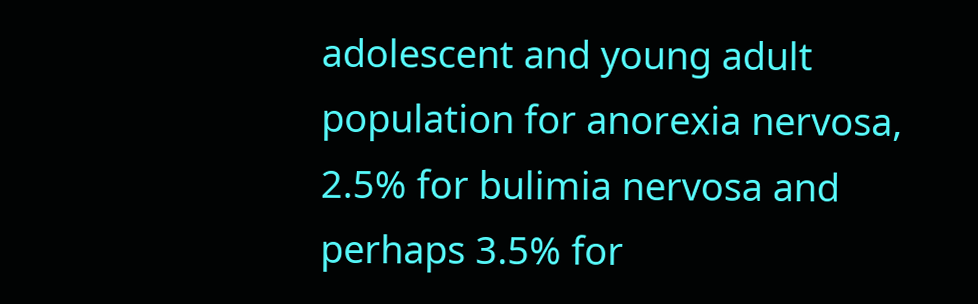adolescent and young adult population for anorexia nervosa, 2.5% for bulimia nervosa and perhaps 3.5% for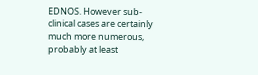EDNOS. However sub-clinical cases are certainly much more numerous, probably at least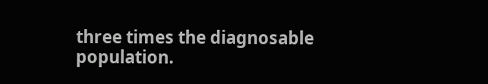three times the diagnosable population.